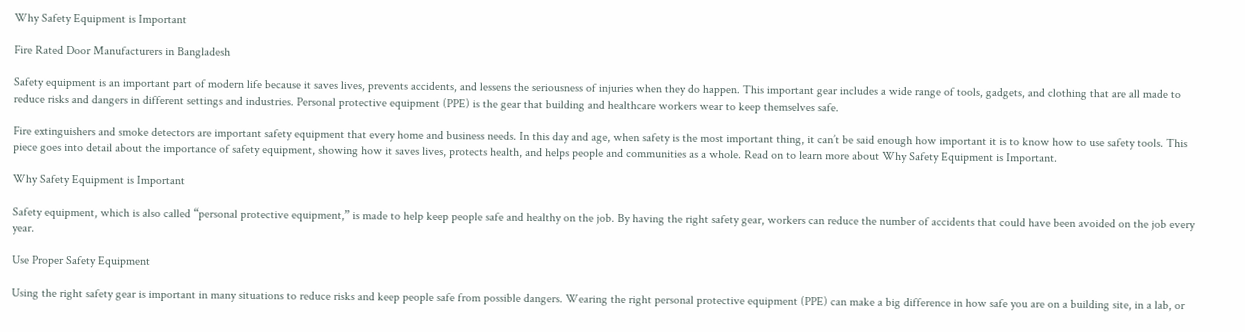Why Safety Equipment is Important

Fire Rated Door Manufacturers in Bangladesh

Safety equipment is an important part of modern life because it saves lives, prevents accidents, and lessens the seriousness of injuries when they do happen. This important gear includes a wide range of tools, gadgets, and clothing that are all made to reduce risks and dangers in different settings and industries. Personal protective equipment (PPE) is the gear that building and healthcare workers wear to keep themselves safe.

Fire extinguishers and smoke detectors are important safety equipment that every home and business needs. In this day and age, when safety is the most important thing, it can’t be said enough how important it is to know how to use safety tools. This piece goes into detail about the importance of safety equipment, showing how it saves lives, protects health, and helps people and communities as a whole. Read on to learn more about Why Safety Equipment is Important.

Why Safety Equipment is Important

Safety equipment, which is also called “personal protective equipment,” is made to help keep people safe and healthy on the job. By having the right safety gear, workers can reduce the number of accidents that could have been avoided on the job every year.

Use Proper Safety Equipment

Using the right safety gear is important in many situations to reduce risks and keep people safe from possible dangers. Wearing the right personal protective equipment (PPE) can make a big difference in how safe you are on a building site, in a lab, or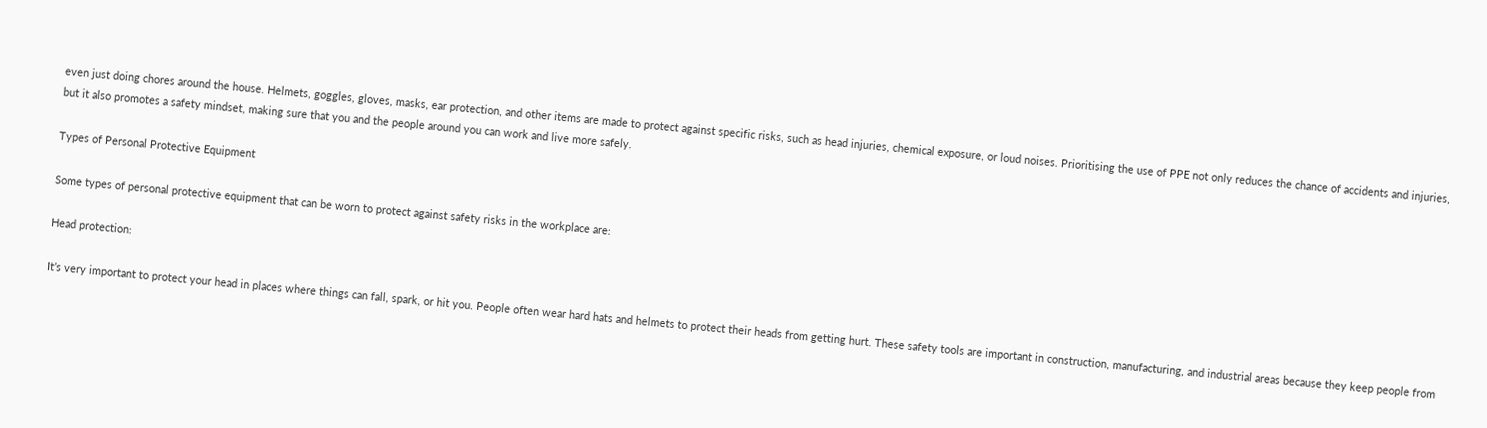even just doing chores around the house. Helmets, goggles, gloves, masks, ear protection, and other items are made to protect against specific risks, such as head injuries, chemical exposure, or loud noises. Prioritising the use of PPE not only reduces the chance of accidents and injuries, but it also promotes a safety mindset, making sure that you and the people around you can work and live more safely.

Types of Personal Protective Equipment

Some types of personal protective equipment that can be worn to protect against safety risks in the workplace are:

Head protection:

It’s very important to protect your head in places where things can fall, spark, or hit you. People often wear hard hats and helmets to protect their heads from getting hurt. These safety tools are important in construction, manufacturing, and industrial areas because they keep people from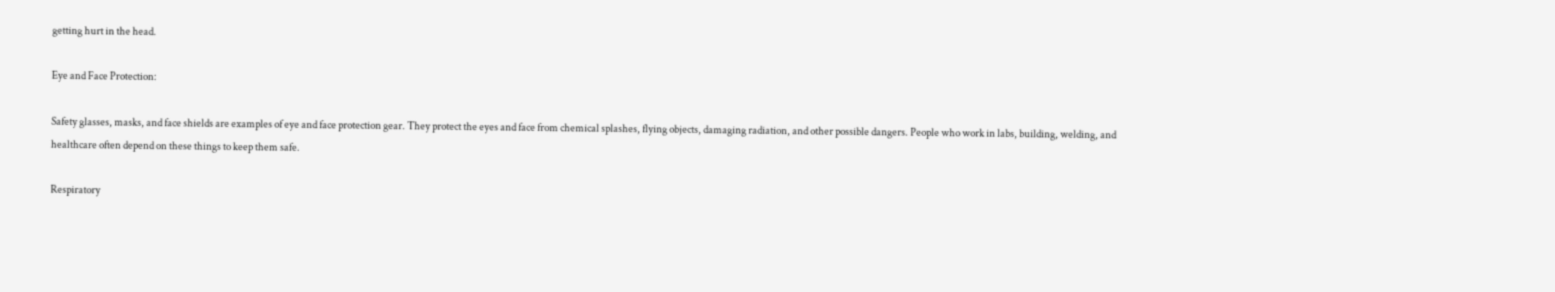getting hurt in the head.

Eye and Face Protection:

Safety glasses, masks, and face shields are examples of eye and face protection gear. They protect the eyes and face from chemical splashes, flying objects, damaging radiation, and other possible dangers. People who work in labs, building, welding, and healthcare often depend on these things to keep them safe.

Respiratory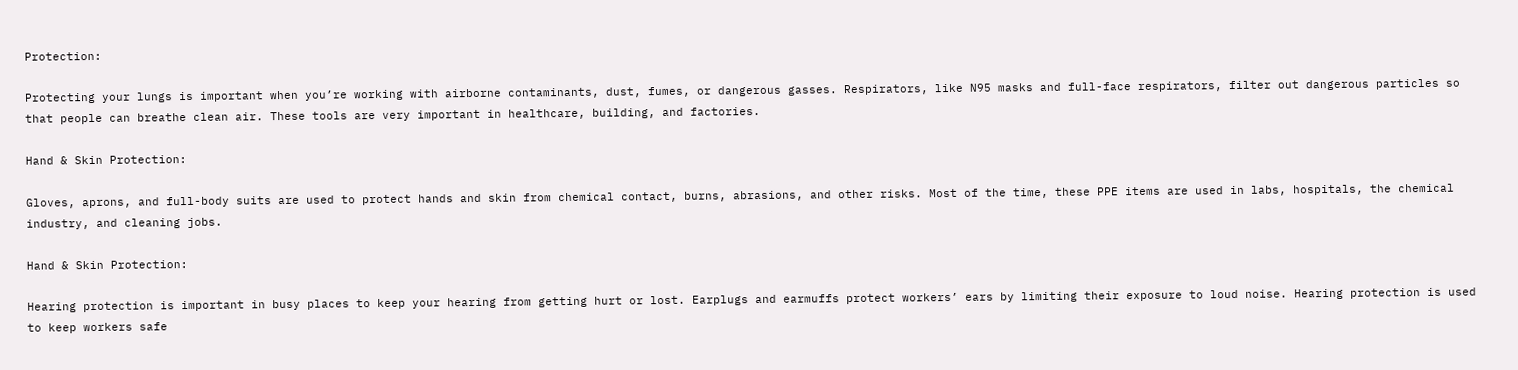Protection:

Protecting your lungs is important when you’re working with airborne contaminants, dust, fumes, or dangerous gasses. Respirators, like N95 masks and full-face respirators, filter out dangerous particles so that people can breathe clean air. These tools are very important in healthcare, building, and factories.

Hand & Skin Protection:

Gloves, aprons, and full-body suits are used to protect hands and skin from chemical contact, burns, abrasions, and other risks. Most of the time, these PPE items are used in labs, hospitals, the chemical industry, and cleaning jobs.

Hand & Skin Protection:

Hearing protection is important in busy places to keep your hearing from getting hurt or lost. Earplugs and earmuffs protect workers’ ears by limiting their exposure to loud noise. Hearing protection is used to keep workers safe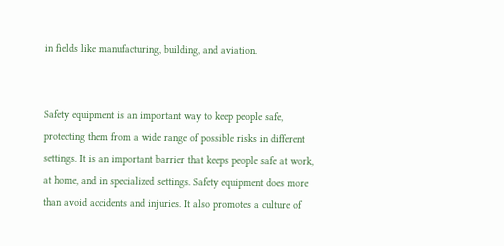in fields like manufacturing, building, and aviation.


Safety equipment is an important way to keep people safe, protecting them from a wide range of possible risks in different settings. It is an important barrier that keeps people safe at work, at home, and in specialized settings. Safety equipment does more than avoid accidents and injuries. It also promotes a culture of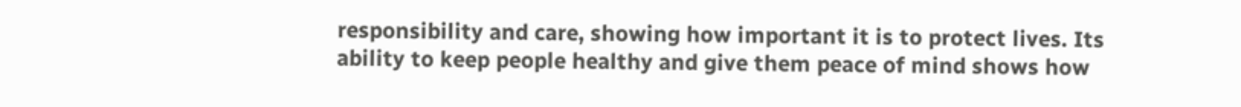responsibility and care, showing how important it is to protect lives. Its ability to keep people healthy and give them peace of mind shows how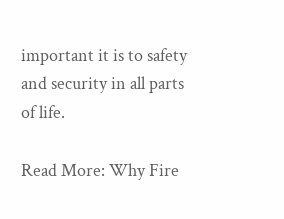important it is to safety and security in all parts of life.

Read More: Why Fire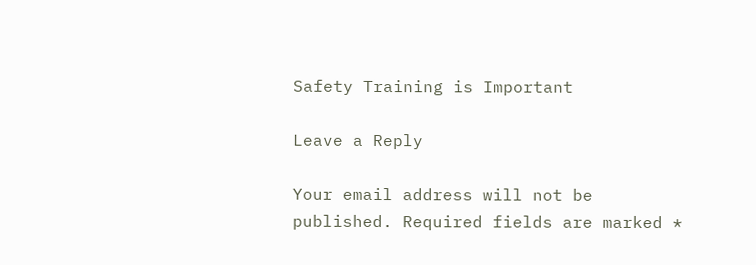Safety Training is Important

Leave a Reply

Your email address will not be published. Required fields are marked *